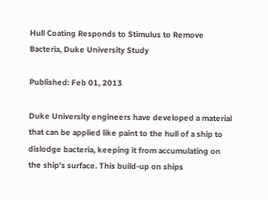Hull Coating Responds to Stimulus to Remove Bacteria, Duke University Study

Published: Feb 01, 2013

Duke University engineers have developed a material that can be applied like paint to the hull of a ship to dislodge bacteria, keeping it from accumulating on the ship’s surface. This build-up on ships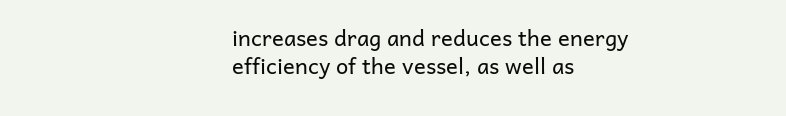increases drag and reduces the energy efficiency of the vessel, as well as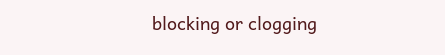blocking or clogging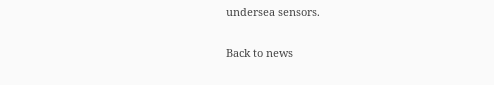undersea sensors.

Back to news